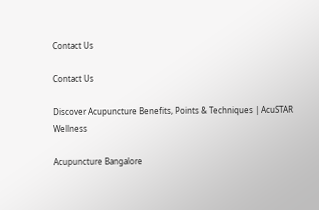Contact Us

Contact Us

Discover Acupuncture Benefits, Points & Techniques | AcuSTAR Wellness

Acupuncture Bangalore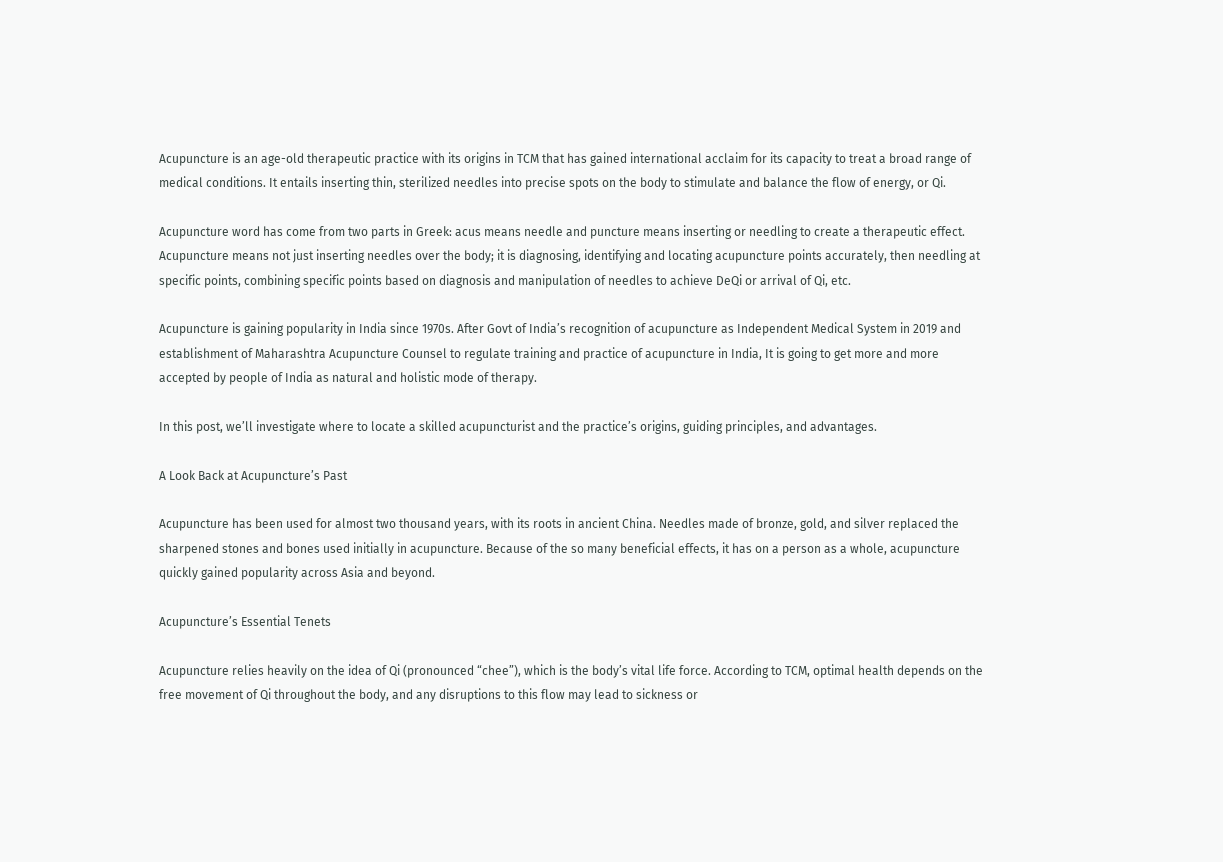Acupuncture is an age-old therapeutic practice with its origins in TCM that has gained international acclaim for its capacity to treat a broad range of medical conditions. It entails inserting thin, sterilized needles into precise spots on the body to stimulate and balance the flow of energy, or Qi.

Acupuncture word has come from two parts in Greek: acus means needle and puncture means inserting or needling to create a therapeutic effect. Acupuncture means not just inserting needles over the body; it is diagnosing, identifying and locating acupuncture points accurately, then needling at specific points, combining specific points based on diagnosis and manipulation of needles to achieve DeQi or arrival of Qi, etc.

Acupuncture is gaining popularity in India since 1970s. After Govt of India’s recognition of acupuncture as Independent Medical System in 2019 and establishment of Maharashtra Acupuncture Counsel to regulate training and practice of acupuncture in India, It is going to get more and more accepted by people of India as natural and holistic mode of therapy.

In this post, we’ll investigate where to locate a skilled acupuncturist and the practice’s origins, guiding principles, and advantages.

A Look Back at Acupuncture’s Past

Acupuncture has been used for almost two thousand years, with its roots in ancient China. Needles made of bronze, gold, and silver replaced the sharpened stones and bones used initially in acupuncture. Because of the so many beneficial effects, it has on a person as a whole, acupuncture quickly gained popularity across Asia and beyond.

Acupuncture’s Essential Tenets

Acupuncture relies heavily on the idea of Qi (pronounced “chee”), which is the body’s vital life force. According to TCM, optimal health depends on the free movement of Qi throughout the body, and any disruptions to this flow may lead to sickness or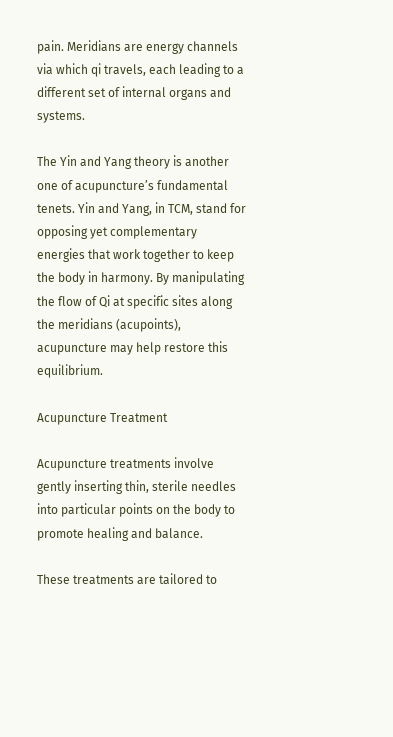pain. Meridians are energy channels via which qi travels, each leading to a different set of internal organs and systems.

The Yin and Yang theory is another one of acupuncture’s fundamental tenets. Yin and Yang, in TCM, stand for opposing yet complementary energies that work together to keep the body in harmony. By manipulating the flow of Qi at specific sites along the meridians (acupoints), acupuncture may help restore this equilibrium.

Acupuncture Treatment

Acupuncture treatments involve gently inserting thin, sterile needles into particular points on the body to promote healing and balance.

These treatments are tailored to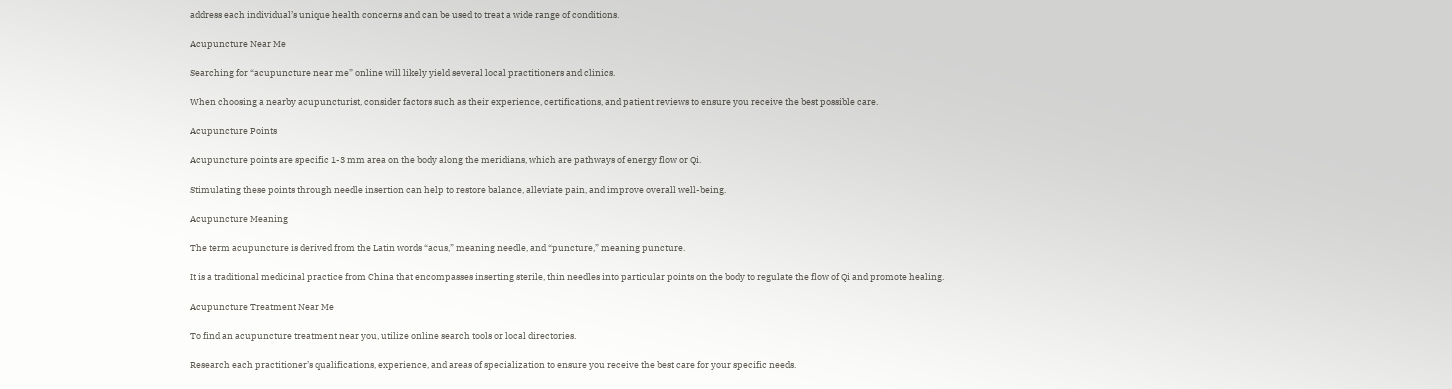address each individual’s unique health concerns and can be used to treat a wide range of conditions.

Acupuncture Near Me

Searching for “acupuncture near me” online will likely yield several local practitioners and clinics.

When choosing a nearby acupuncturist, consider factors such as their experience, certifications, and patient reviews to ensure you receive the best possible care.

Acupuncture Points

Acupuncture points are specific 1-3 mm area on the body along the meridians, which are pathways of energy flow or Qi.

Stimulating these points through needle insertion can help to restore balance, alleviate pain, and improve overall well-being.

Acupuncture Meaning

The term acupuncture is derived from the Latin words “acus,” meaning needle, and “puncture,” meaning puncture.

It is a traditional medicinal practice from China that encompasses inserting sterile, thin needles into particular points on the body to regulate the flow of Qi and promote healing.

Acupuncture Treatment Near Me

To find an acupuncture treatment near you, utilize online search tools or local directories.

Research each practitioner’s qualifications, experience, and areas of specialization to ensure you receive the best care for your specific needs.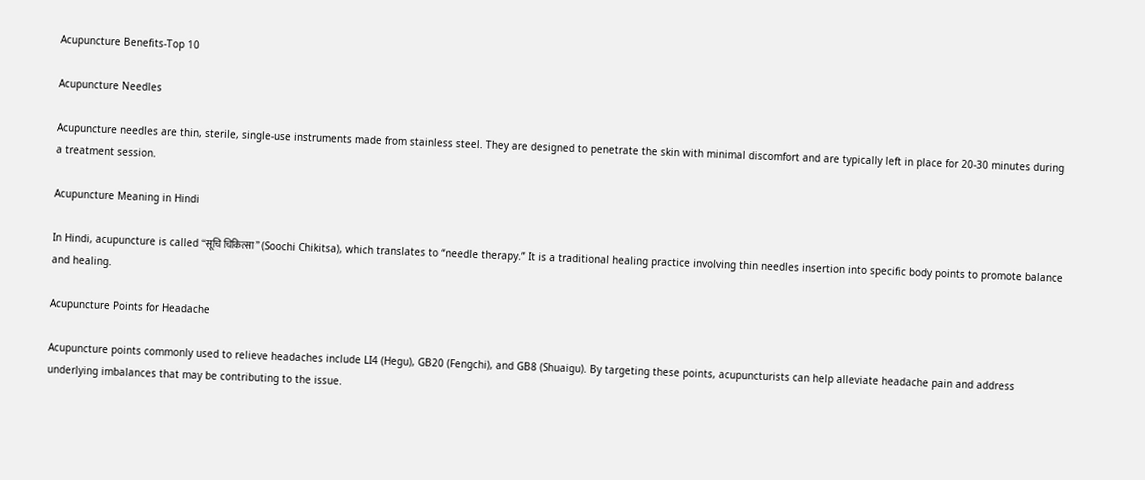Acupuncture Benefits-Top 10

Acupuncture Needles

Acupuncture needles are thin, sterile, single-use instruments made from stainless steel. They are designed to penetrate the skin with minimal discomfort and are typically left in place for 20-30 minutes during a treatment session.

Acupuncture Meaning in Hindi

In Hindi, acupuncture is called “सूचि चिकित्सा” (Soochi Chikitsa), which translates to “needle therapy.” It is a traditional healing practice involving thin needles insertion into specific body points to promote balance and healing.

Acupuncture Points for Headache

Acupuncture points commonly used to relieve headaches include LI4 (Hegu), GB20 (Fengchi), and GB8 (Shuaigu). By targeting these points, acupuncturists can help alleviate headache pain and address underlying imbalances that may be contributing to the issue.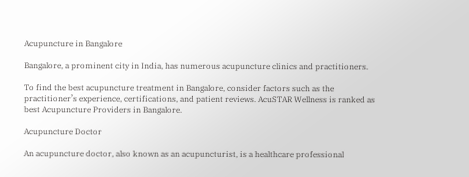Acupuncture in Bangalore

Bangalore, a prominent city in India, has numerous acupuncture clinics and practitioners.

To find the best acupuncture treatment in Bangalore, consider factors such as the practitioner’s experience, certifications, and patient reviews. AcuSTAR Wellness is ranked as best Acupuncture Providers in Bangalore.

Acupuncture Doctor

An acupuncture doctor, also known as an acupuncturist, is a healthcare professional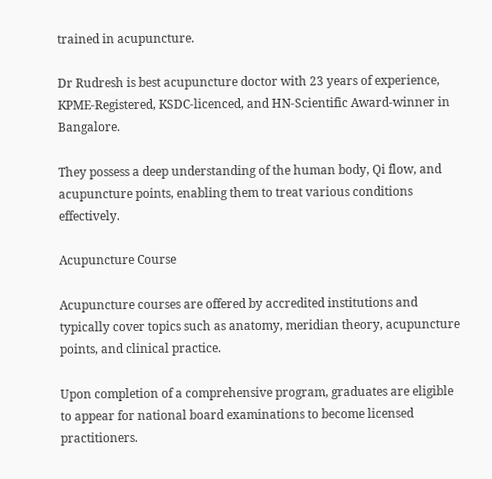trained in acupuncture.

Dr Rudresh is best acupuncture doctor with 23 years of experience, KPME-Registered, KSDC-licenced, and HN-Scientific Award-winner in Bangalore.

They possess a deep understanding of the human body, Qi flow, and acupuncture points, enabling them to treat various conditions effectively.

Acupuncture Course

Acupuncture courses are offered by accredited institutions and typically cover topics such as anatomy, meridian theory, acupuncture points, and clinical practice.

Upon completion of a comprehensive program, graduates are eligible to appear for national board examinations to become licensed practitioners.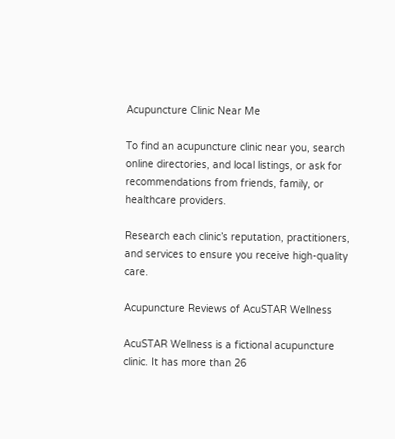Acupuncture Clinic Near Me

To find an acupuncture clinic near you, search online directories, and local listings, or ask for recommendations from friends, family, or healthcare providers.

Research each clinic’s reputation, practitioners, and services to ensure you receive high-quality care.

Acupuncture Reviews of AcuSTAR Wellness

AcuSTAR Wellness is a fictional acupuncture clinic. It has more than 26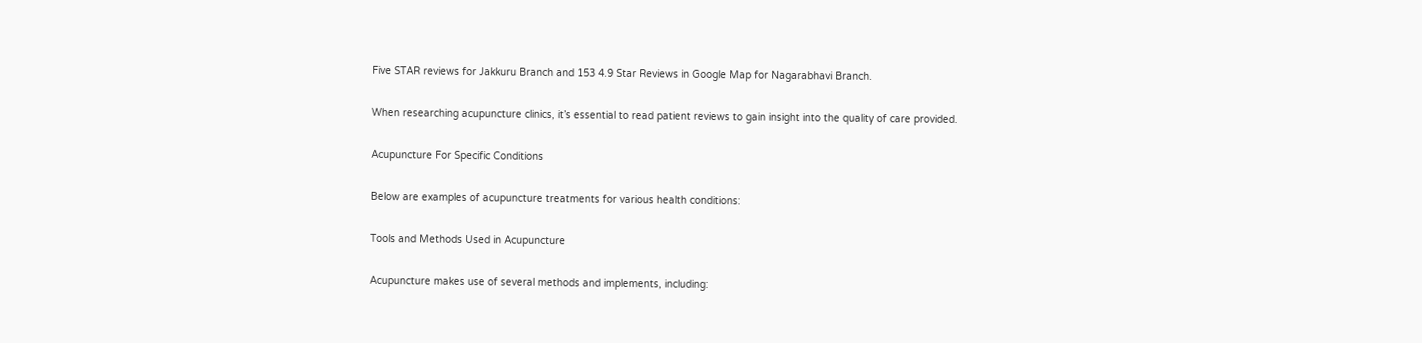Five STAR reviews for Jakkuru Branch and 153 4.9 Star Reviews in Google Map for Nagarabhavi Branch.

When researching acupuncture clinics, it’s essential to read patient reviews to gain insight into the quality of care provided.

Acupuncture For Specific Conditions

Below are examples of acupuncture treatments for various health conditions:

Tools and Methods Used in Acupuncture

Acupuncture makes use of several methods and implements, including: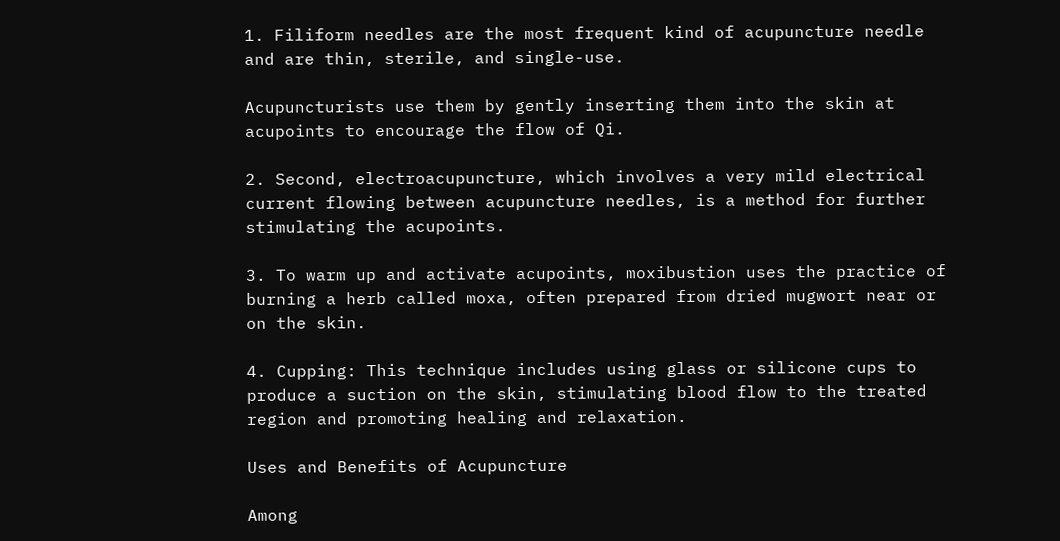1. Filiform needles are the most frequent kind of acupuncture needle and are thin, sterile, and single-use.

Acupuncturists use them by gently inserting them into the skin at acupoints to encourage the flow of Qi.

2. Second, electroacupuncture, which involves a very mild electrical current flowing between acupuncture needles, is a method for further stimulating the acupoints.

3. To warm up and activate acupoints, moxibustion uses the practice of burning a herb called moxa, often prepared from dried mugwort near or on the skin.

4. Cupping: This technique includes using glass or silicone cups to produce a suction on the skin, stimulating blood flow to the treated region and promoting healing and relaxation.

Uses and Benefits of Acupuncture

Among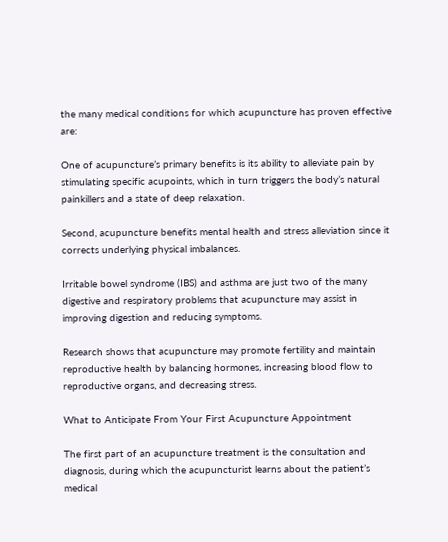the many medical conditions for which acupuncture has proven effective are:

One of acupuncture’s primary benefits is its ability to alleviate pain by stimulating specific acupoints, which in turn triggers the body’s natural painkillers and a state of deep relaxation.

Second, acupuncture benefits mental health and stress alleviation since it corrects underlying physical imbalances.

Irritable bowel syndrome (IBS) and asthma are just two of the many digestive and respiratory problems that acupuncture may assist in improving digestion and reducing symptoms.

Research shows that acupuncture may promote fertility and maintain reproductive health by balancing hormones, increasing blood flow to reproductive organs, and decreasing stress.

What to Anticipate From Your First Acupuncture Appointment

The first part of an acupuncture treatment is the consultation and diagnosis, during which the acupuncturist learns about the patient’s medical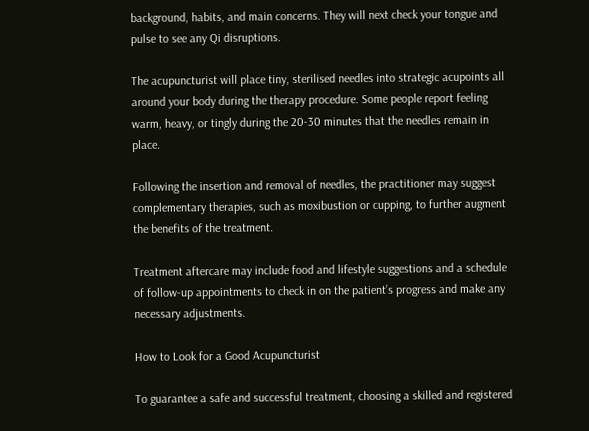background, habits, and main concerns. They will next check your tongue and pulse to see any Qi disruptions.

The acupuncturist will place tiny, sterilised needles into strategic acupoints all around your body during the therapy procedure. Some people report feeling warm, heavy, or tingly during the 20-30 minutes that the needles remain in place.

Following the insertion and removal of needles, the practitioner may suggest complementary therapies, such as moxibustion or cupping, to further augment the benefits of the treatment.

Treatment aftercare may include food and lifestyle suggestions and a schedule of follow-up appointments to check in on the patient’s progress and make any necessary adjustments.

How to Look for a Good Acupuncturist

To guarantee a safe and successful treatment, choosing a skilled and registered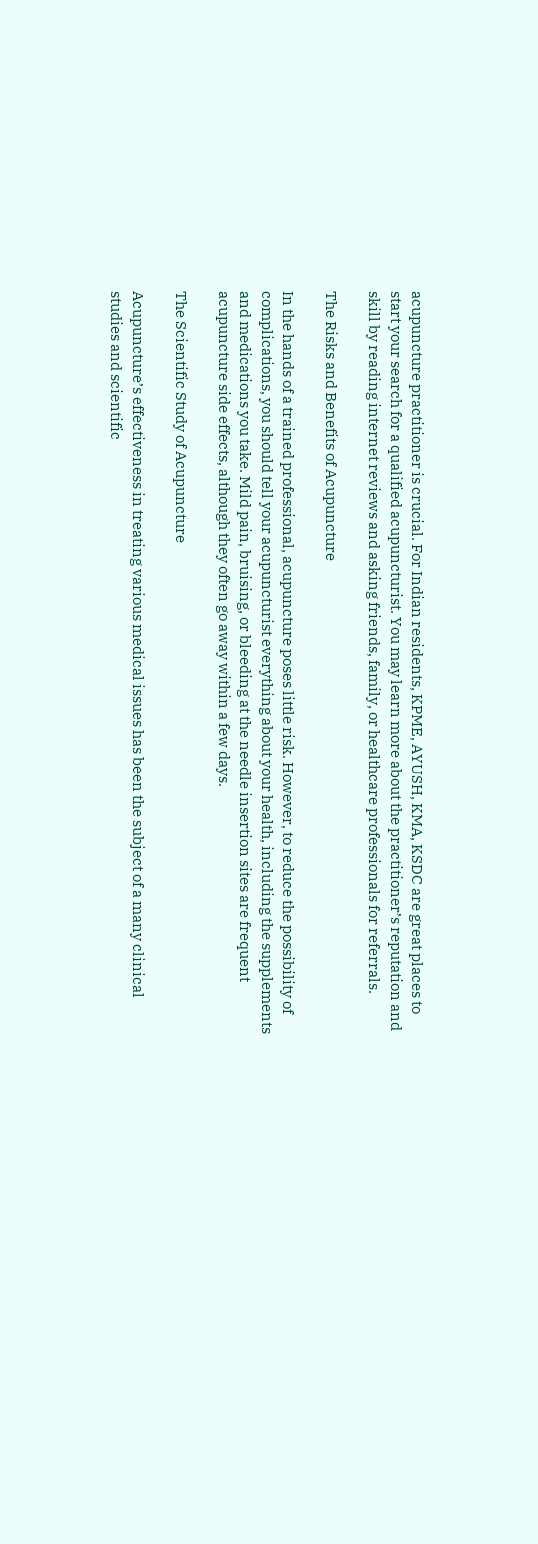acupuncture practitioner is crucial. For Indian residents, KPME, AYUSH, KMA, KSDC are great places to start your search for a qualified acupuncturist. You may learn more about the practitioner’s reputation and skill by reading internet reviews and asking friends, family, or healthcare professionals for referrals.

The Risks and Benefits of Acupuncture

In the hands of a trained professional, acupuncture poses little risk. However, to reduce the possibility of complications, you should tell your acupuncturist everything about your health, including the supplements and medications you take. Mild pain, bruising, or bleeding at the needle insertion sites are frequent acupuncture side effects, although they often go away within a few days.

The Scientific Study of Acupuncture

Acupuncture’s effectiveness in treating various medical issues has been the subject of a many clinical studies and scientific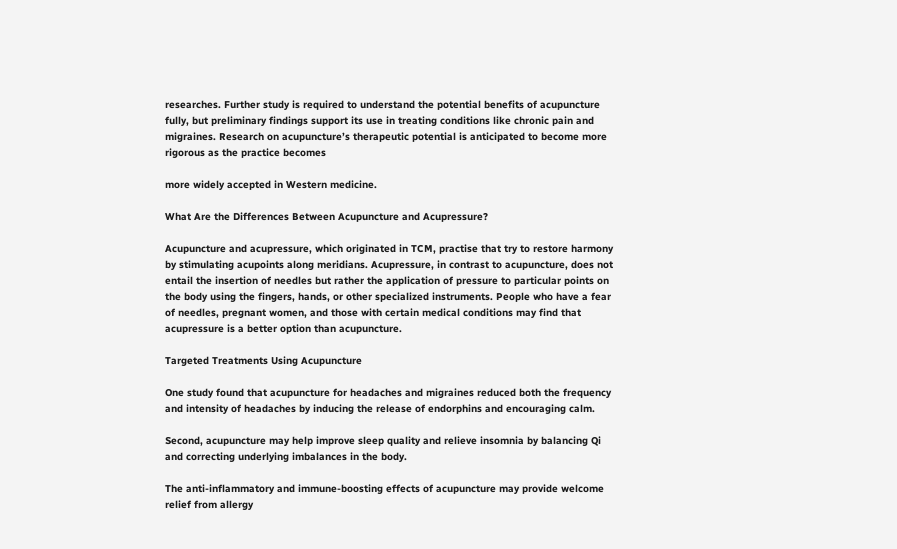researches. Further study is required to understand the potential benefits of acupuncture fully, but preliminary findings support its use in treating conditions like chronic pain and migraines. Research on acupuncture’s therapeutic potential is anticipated to become more rigorous as the practice becomes

more widely accepted in Western medicine.

What Are the Differences Between Acupuncture and Acupressure?

Acupuncture and acupressure, which originated in TCM, practise that try to restore harmony by stimulating acupoints along meridians. Acupressure, in contrast to acupuncture, does not entail the insertion of needles but rather the application of pressure to particular points on the body using the fingers, hands, or other specialized instruments. People who have a fear of needles, pregnant women, and those with certain medical conditions may find that acupressure is a better option than acupuncture.

Targeted Treatments Using Acupuncture

One study found that acupuncture for headaches and migraines reduced both the frequency and intensity of headaches by inducing the release of endorphins and encouraging calm.

Second, acupuncture may help improve sleep quality and relieve insomnia by balancing Qi and correcting underlying imbalances in the body.

The anti-inflammatory and immune-boosting effects of acupuncture may provide welcome relief from allergy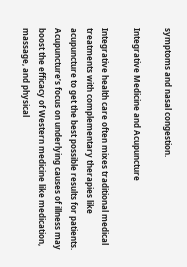symptoms and nasal congestion.

Integrative Medicine and Acupuncture

Integrative health care often mixes traditional medical treatments with complementary therapies like acupuncture to get the best possible results for patients. Acupuncture’s focus on underlying causes of illness may boost the efficacy of Western medicine like medication, massage, and physical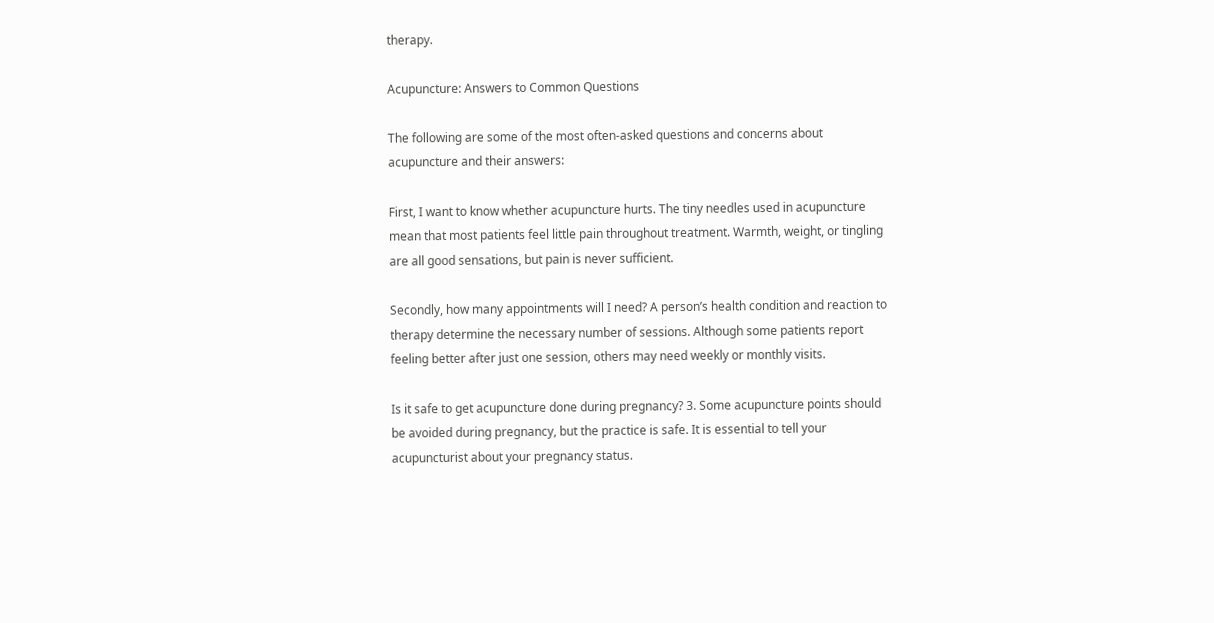therapy.

Acupuncture: Answers to Common Questions

The following are some of the most often-asked questions and concerns about acupuncture and their answers:

First, I want to know whether acupuncture hurts. The tiny needles used in acupuncture mean that most patients feel little pain throughout treatment. Warmth, weight, or tingling are all good sensations, but pain is never sufficient.

Secondly, how many appointments will I need? A person’s health condition and reaction to therapy determine the necessary number of sessions. Although some patients report feeling better after just one session, others may need weekly or monthly visits.

Is it safe to get acupuncture done during pregnancy? 3. Some acupuncture points should be avoided during pregnancy, but the practice is safe. It is essential to tell your acupuncturist about your pregnancy status.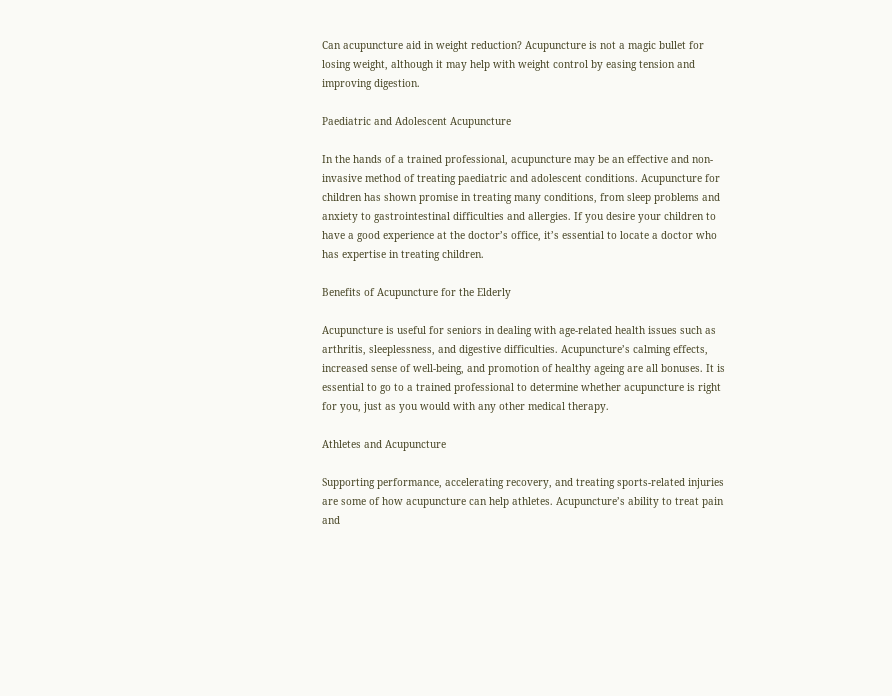Can acupuncture aid in weight reduction? Acupuncture is not a magic bullet for losing weight, although it may help with weight control by easing tension and improving digestion.

Paediatric and Adolescent Acupuncture

In the hands of a trained professional, acupuncture may be an effective and non-invasive method of treating paediatric and adolescent conditions. Acupuncture for children has shown promise in treating many conditions, from sleep problems and anxiety to gastrointestinal difficulties and allergies. If you desire your children to have a good experience at the doctor’s office, it’s essential to locate a doctor who has expertise in treating children.

Benefits of Acupuncture for the Elderly

Acupuncture is useful for seniors in dealing with age-related health issues such as arthritis, sleeplessness, and digestive difficulties. Acupuncture’s calming effects, increased sense of well-being, and promotion of healthy ageing are all bonuses. It is essential to go to a trained professional to determine whether acupuncture is right for you, just as you would with any other medical therapy.

Athletes and Acupuncture

Supporting performance, accelerating recovery, and treating sports-related injuries are some of how acupuncture can help athletes. Acupuncture’s ability to treat pain and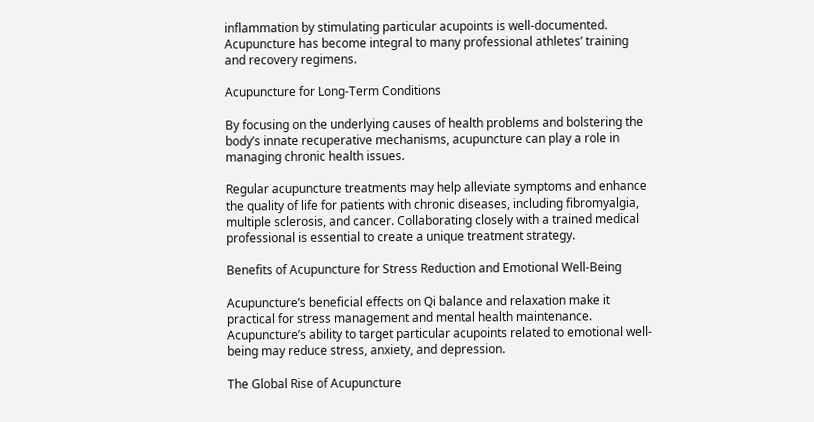inflammation by stimulating particular acupoints is well-documented. Acupuncture has become integral to many professional athletes’ training and recovery regimens.

Acupuncture for Long-Term Conditions

By focusing on the underlying causes of health problems and bolstering the body’s innate recuperative mechanisms, acupuncture can play a role in managing chronic health issues.

Regular acupuncture treatments may help alleviate symptoms and enhance the quality of life for patients with chronic diseases, including fibromyalgia, multiple sclerosis, and cancer. Collaborating closely with a trained medical professional is essential to create a unique treatment strategy.

Benefits of Acupuncture for Stress Reduction and Emotional Well-Being

Acupuncture’s beneficial effects on Qi balance and relaxation make it practical for stress management and mental health maintenance. Acupuncture’s ability to target particular acupoints related to emotional well-being may reduce stress, anxiety, and depression.

The Global Rise of Acupuncture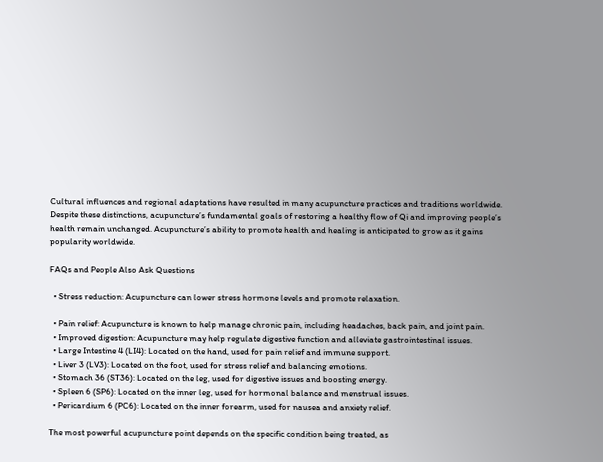Cultural influences and regional adaptations have resulted in many acupuncture practices and traditions worldwide. Despite these distinctions, acupuncture’s fundamental goals of restoring a healthy flow of Qi and improving people’s health remain unchanged. Acupuncture’s ability to promote health and healing is anticipated to grow as it gains popularity worldwide.

FAQs and People Also Ask Questions

  • Stress reduction: Acupuncture can lower stress hormone levels and promote relaxation.

  • Pain relief: Acupuncture is known to help manage chronic pain, including headaches, back pain, and joint pain.
  • Improved digestion: Acupuncture may help regulate digestive function and alleviate gastrointestinal issues.
  • Large Intestine 4 (LI4): Located on the hand, used for pain relief and immune support.
  • Liver 3 (LV3): Located on the foot, used for stress relief and balancing emotions.
  • Stomach 36 (ST36): Located on the leg, used for digestive issues and boosting energy.
  • Spleen 6 (SP6): Located on the inner leg, used for hormonal balance and menstrual issues.
  • Pericardium 6 (PC6): Located on the inner forearm, used for nausea and anxiety relief.

The most powerful acupuncture point depends on the specific condition being treated, as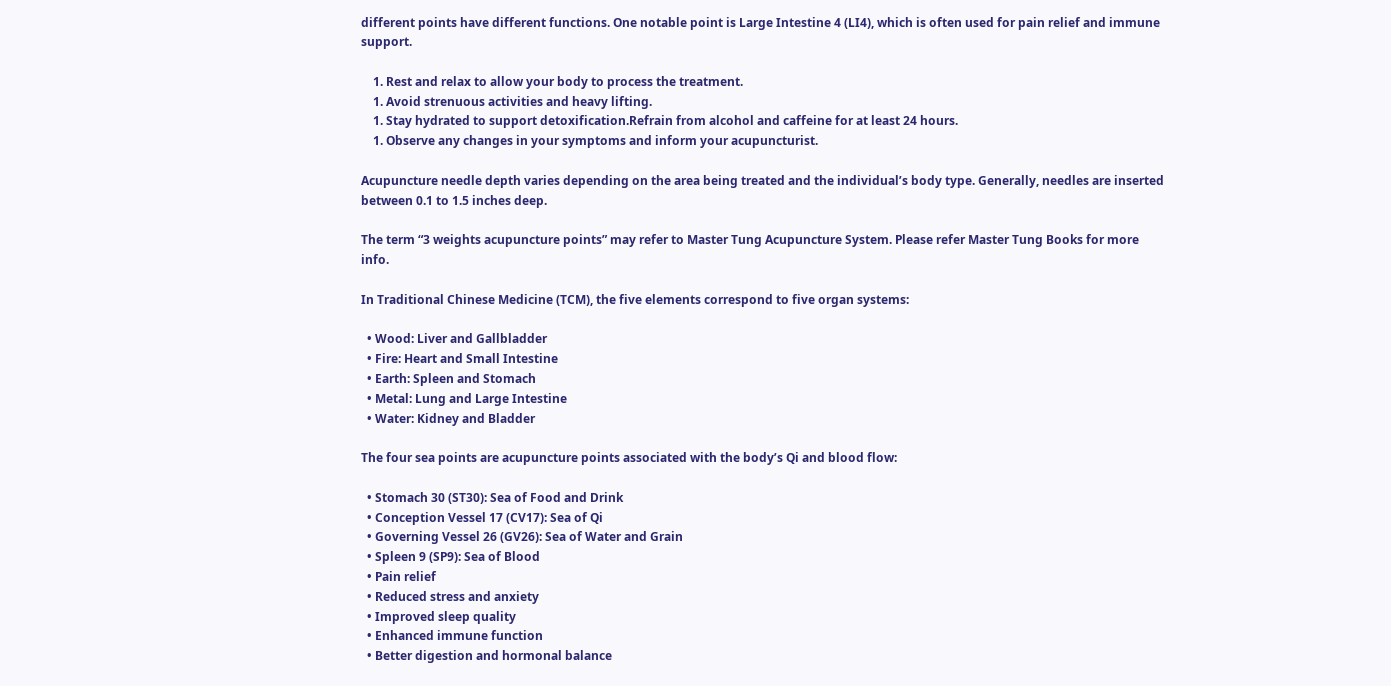different points have different functions. One notable point is Large Intestine 4 (LI4), which is often used for pain relief and immune support.

    1. Rest and relax to allow your body to process the treatment.
    1. Avoid strenuous activities and heavy lifting.
    1. Stay hydrated to support detoxification.Refrain from alcohol and caffeine for at least 24 hours.
    1. Observe any changes in your symptoms and inform your acupuncturist.

Acupuncture needle depth varies depending on the area being treated and the individual’s body type. Generally, needles are inserted between 0.1 to 1.5 inches deep.

The term “3 weights acupuncture points” may refer to Master Tung Acupuncture System. Please refer Master Tung Books for more info.

In Traditional Chinese Medicine (TCM), the five elements correspond to five organ systems:

  • Wood: Liver and Gallbladder
  • Fire: Heart and Small Intestine
  • Earth: Spleen and Stomach
  • Metal: Lung and Large Intestine
  • Water: Kidney and Bladder

The four sea points are acupuncture points associated with the body’s Qi and blood flow:

  • Stomach 30 (ST30): Sea of Food and Drink
  • Conception Vessel 17 (CV17): Sea of Qi
  • Governing Vessel 26 (GV26): Sea of Water and Grain
  • Spleen 9 (SP9): Sea of Blood
  • Pain relief
  • Reduced stress and anxiety
  • Improved sleep quality
  • Enhanced immune function
  • Better digestion and hormonal balance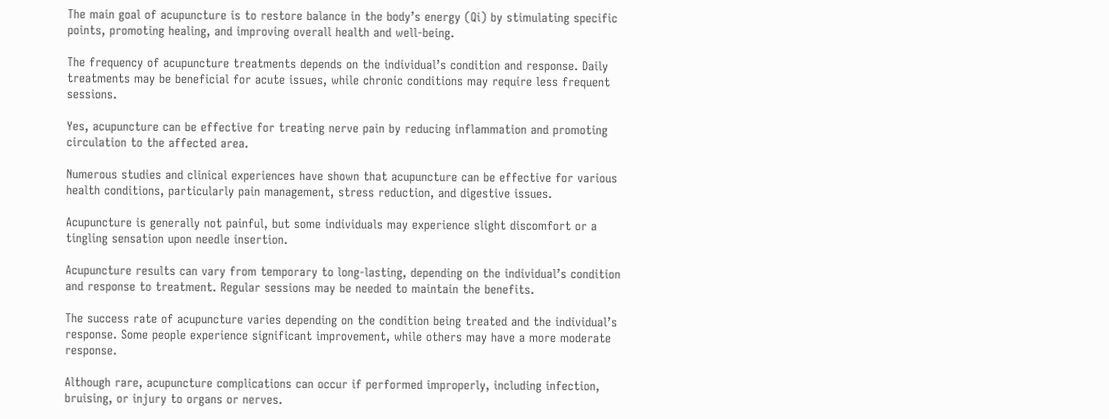The main goal of acupuncture is to restore balance in the body’s energy (Qi) by stimulating specific points, promoting healing, and improving overall health and well-being.

The frequency of acupuncture treatments depends on the individual’s condition and response. Daily treatments may be beneficial for acute issues, while chronic conditions may require less frequent sessions.

Yes, acupuncture can be effective for treating nerve pain by reducing inflammation and promoting circulation to the affected area.

Numerous studies and clinical experiences have shown that acupuncture can be effective for various health conditions, particularly pain management, stress reduction, and digestive issues.

Acupuncture is generally not painful, but some individuals may experience slight discomfort or a tingling sensation upon needle insertion.

Acupuncture results can vary from temporary to long-lasting, depending on the individual’s condition and response to treatment. Regular sessions may be needed to maintain the benefits.

The success rate of acupuncture varies depending on the condition being treated and the individual’s response. Some people experience significant improvement, while others may have a more moderate response.

Although rare, acupuncture complications can occur if performed improperly, including infection, bruising, or injury to organs or nerves.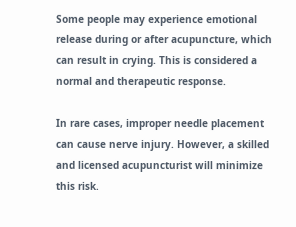Some people may experience emotional release during or after acupuncture, which can result in crying. This is considered a normal and therapeutic response.

In rare cases, improper needle placement can cause nerve injury. However, a skilled and licensed acupuncturist will minimize this risk.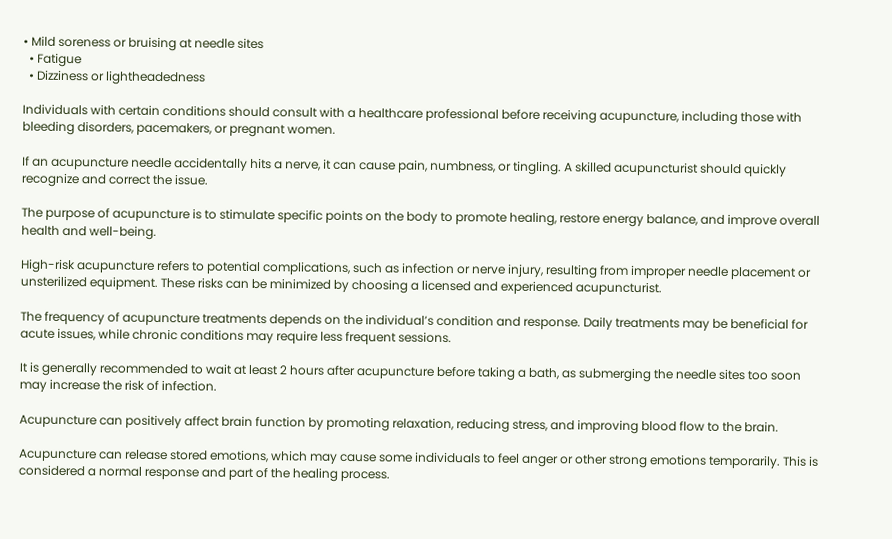• Mild soreness or bruising at needle sites
  • Fatigue
  • Dizziness or lightheadedness

Individuals with certain conditions should consult with a healthcare professional before receiving acupuncture, including those with bleeding disorders, pacemakers, or pregnant women.

If an acupuncture needle accidentally hits a nerve, it can cause pain, numbness, or tingling. A skilled acupuncturist should quickly recognize and correct the issue.

The purpose of acupuncture is to stimulate specific points on the body to promote healing, restore energy balance, and improve overall health and well-being.

High-risk acupuncture refers to potential complications, such as infection or nerve injury, resulting from improper needle placement or unsterilized equipment. These risks can be minimized by choosing a licensed and experienced acupuncturist.

The frequency of acupuncture treatments depends on the individual’s condition and response. Daily treatments may be beneficial for acute issues, while chronic conditions may require less frequent sessions.

It is generally recommended to wait at least 2 hours after acupuncture before taking a bath, as submerging the needle sites too soon may increase the risk of infection.

Acupuncture can positively affect brain function by promoting relaxation, reducing stress, and improving blood flow to the brain.

Acupuncture can release stored emotions, which may cause some individuals to feel anger or other strong emotions temporarily. This is considered a normal response and part of the healing process.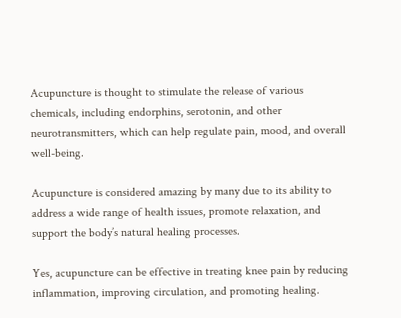Acupuncture is thought to stimulate the release of various chemicals, including endorphins, serotonin, and other neurotransmitters, which can help regulate pain, mood, and overall well-being.

Acupuncture is considered amazing by many due to its ability to address a wide range of health issues, promote relaxation, and support the body’s natural healing processes.

Yes, acupuncture can be effective in treating knee pain by reducing inflammation, improving circulation, and promoting healing.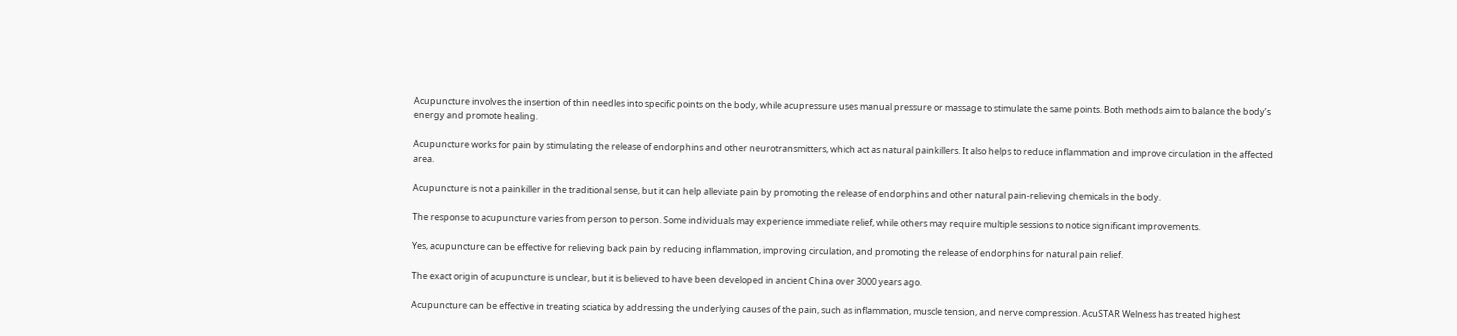Acupuncture involves the insertion of thin needles into specific points on the body, while acupressure uses manual pressure or massage to stimulate the same points. Both methods aim to balance the body’s energy and promote healing.

Acupuncture works for pain by stimulating the release of endorphins and other neurotransmitters, which act as natural painkillers. It also helps to reduce inflammation and improve circulation in the affected area.

Acupuncture is not a painkiller in the traditional sense, but it can help alleviate pain by promoting the release of endorphins and other natural pain-relieving chemicals in the body.

The response to acupuncture varies from person to person. Some individuals may experience immediate relief, while others may require multiple sessions to notice significant improvements.

Yes, acupuncture can be effective for relieving back pain by reducing inflammation, improving circulation, and promoting the release of endorphins for natural pain relief.

The exact origin of acupuncture is unclear, but it is believed to have been developed in ancient China over 3000 years ago.

Acupuncture can be effective in treating sciatica by addressing the underlying causes of the pain, such as inflammation, muscle tension, and nerve compression. AcuSTAR Welness has treated highest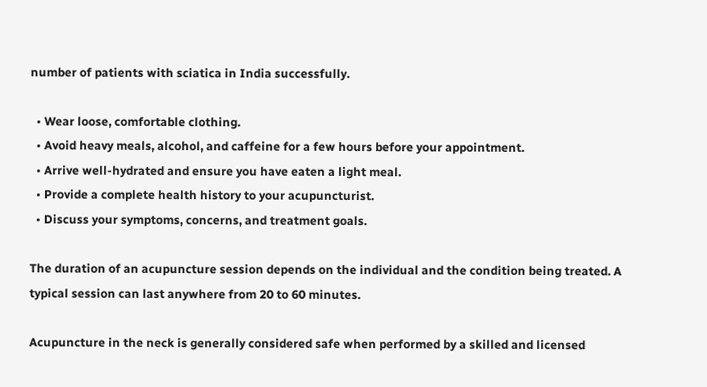number of patients with sciatica in India successfully.

  • Wear loose, comfortable clothing.
  • Avoid heavy meals, alcohol, and caffeine for a few hours before your appointment.
  • Arrive well-hydrated and ensure you have eaten a light meal.
  • Provide a complete health history to your acupuncturist.
  • Discuss your symptoms, concerns, and treatment goals.

The duration of an acupuncture session depends on the individual and the condition being treated. A typical session can last anywhere from 20 to 60 minutes.

Acupuncture in the neck is generally considered safe when performed by a skilled and licensed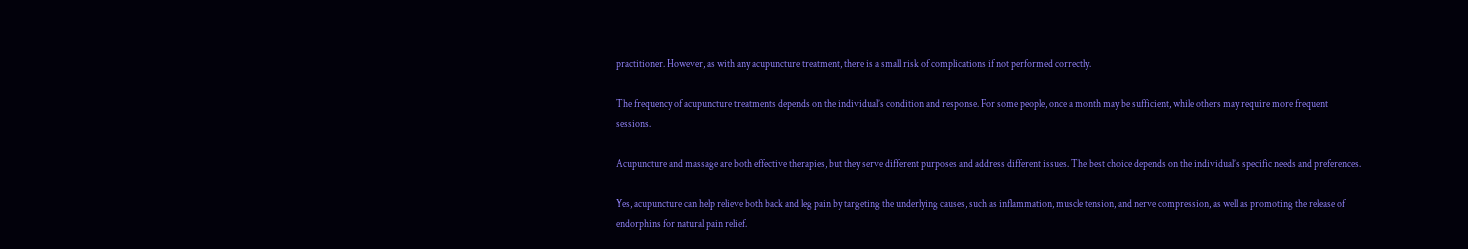practitioner. However, as with any acupuncture treatment, there is a small risk of complications if not performed correctly.

The frequency of acupuncture treatments depends on the individual’s condition and response. For some people, once a month may be sufficient, while others may require more frequent sessions.

Acupuncture and massage are both effective therapies, but they serve different purposes and address different issues. The best choice depends on the individual’s specific needs and preferences.

Yes, acupuncture can help relieve both back and leg pain by targeting the underlying causes, such as inflammation, muscle tension, and nerve compression, as well as promoting the release of endorphins for natural pain relief.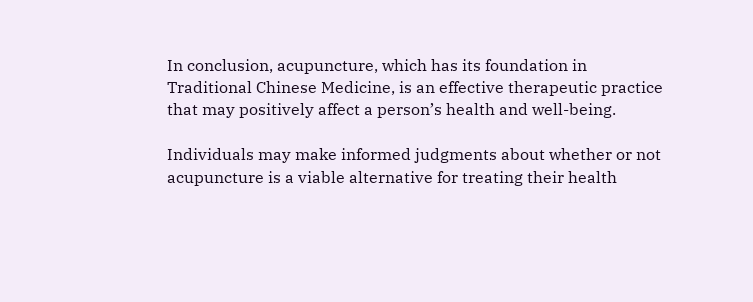In conclusion, acupuncture, which has its foundation in Traditional Chinese Medicine, is an effective therapeutic practice that may positively affect a person’s health and well-being.

Individuals may make informed judgments about whether or not acupuncture is a viable alternative for treating their health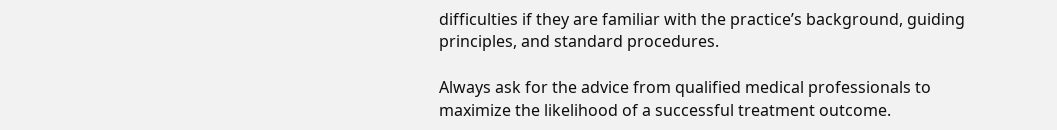difficulties if they are familiar with the practice’s background, guiding principles, and standard procedures.

Always ask for the advice from qualified medical professionals to maximize the likelihood of a successful treatment outcome.